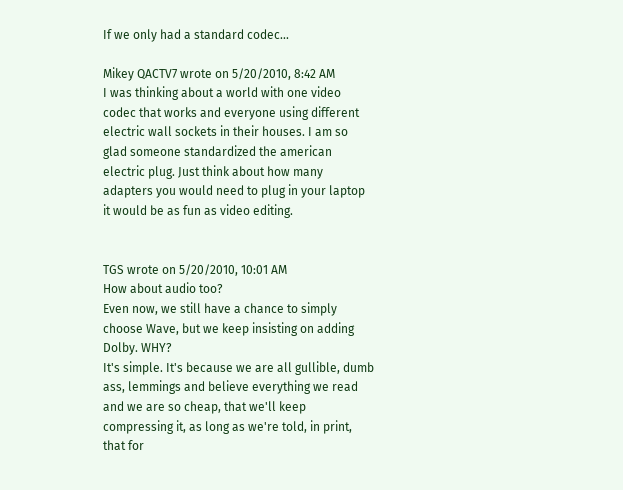If we only had a standard codec...

Mikey QACTV7 wrote on 5/20/2010, 8:42 AM
I was thinking about a world with one video codec that works and everyone using different electric wall sockets in their houses. I am so glad someone standardized the american electric plug. Just think about how many adapters you would need to plug in your laptop it would be as fun as video editing.


TGS wrote on 5/20/2010, 10:01 AM
How about audio too?
Even now, we still have a chance to simply choose Wave, but we keep insisting on adding Dolby. WHY?
It's simple. It's because we are all gullible, dumb ass, lemmings and believe everything we read and we are so cheap, that we'll keep compressing it, as long as we're told, in print, that for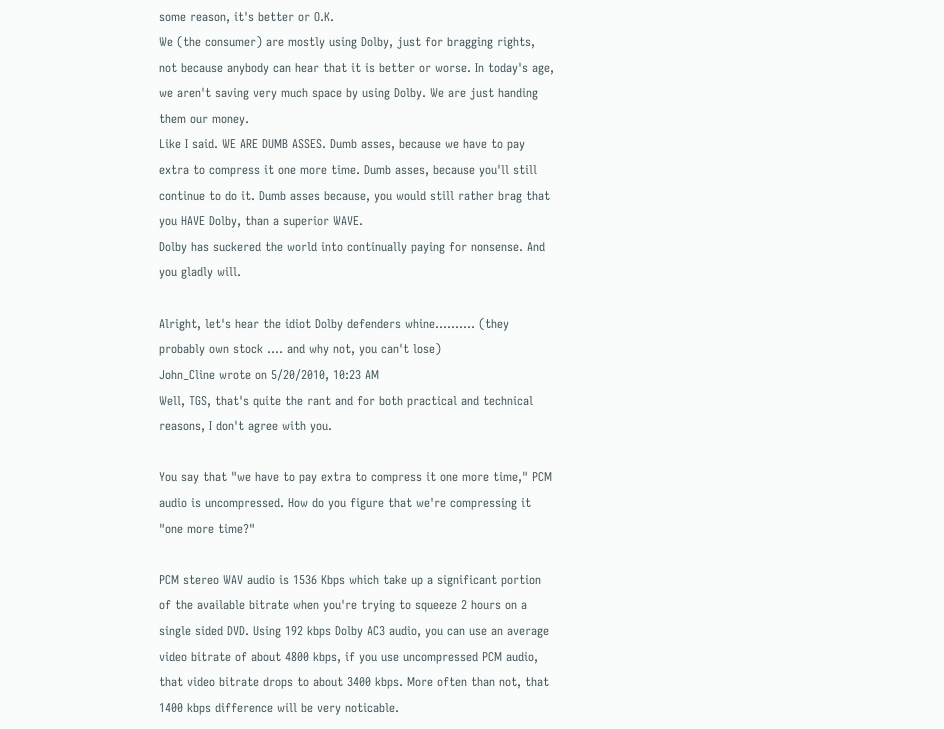some reason, it's better or O.K.
We (the consumer) are mostly using Dolby, just for bragging rights, not because anybody can hear that it is better or worse. In today's age, we aren't saving very much space by using Dolby. We are just handing them our money.
Like I said. WE ARE DUMB ASSES. Dumb asses, because we have to pay extra to compress it one more time. Dumb asses, because you'll still continue to do it. Dumb asses because, you would still rather brag that you HAVE Dolby, than a superior WAVE.
Dolby has suckered the world into continually paying for nonsense. And you gladly will.

Alright, let's hear the idiot Dolby defenders whine.......... (they probably own stock .... and why not, you can't lose)
John_Cline wrote on 5/20/2010, 10:23 AM
Well, TGS, that's quite the rant and for both practical and technical reasons, I don't agree with you.

You say that "we have to pay extra to compress it one more time," PCM audio is uncompressed. How do you figure that we're compressing it "one more time?"

PCM stereo WAV audio is 1536 Kbps which take up a significant portion of the available bitrate when you're trying to squeeze 2 hours on a single sided DVD. Using 192 kbps Dolby AC3 audio, you can use an average video bitrate of about 4800 kbps, if you use uncompressed PCM audio, that video bitrate drops to about 3400 kbps. More often than not, that 1400 kbps difference will be very noticable.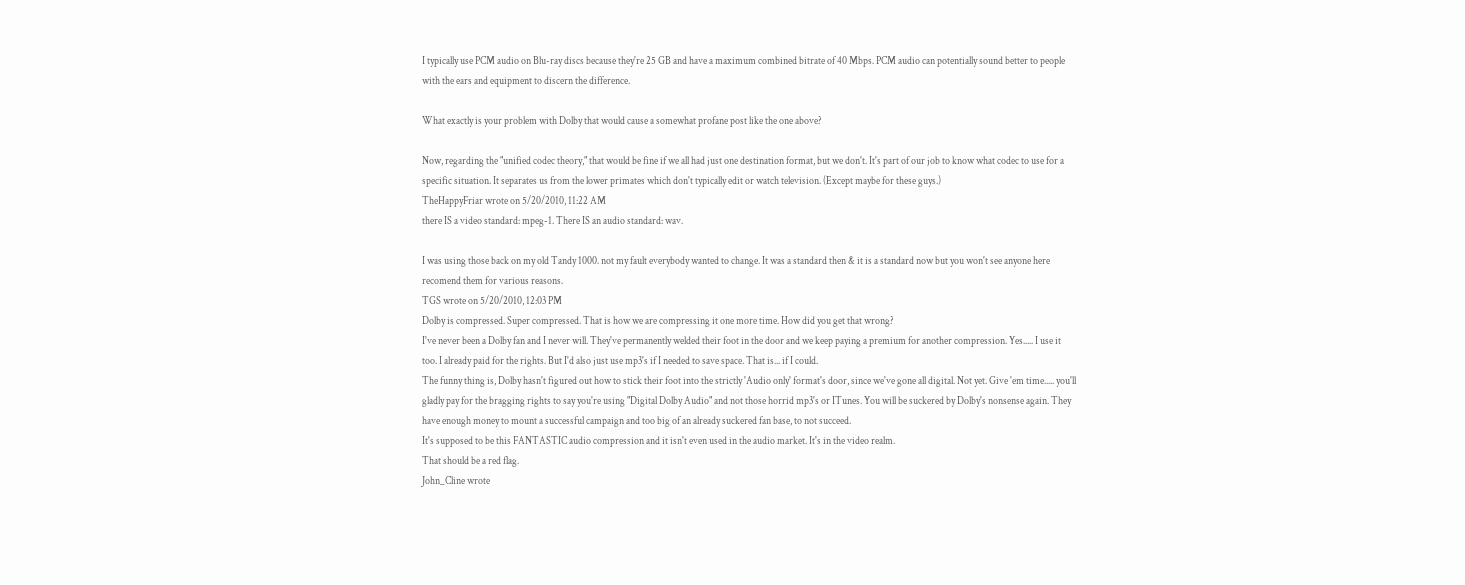I typically use PCM audio on Blu-ray discs because they're 25 GB and have a maximum combined bitrate of 40 Mbps. PCM audio can potentially sound better to people with the ears and equipment to discern the difference.

What exactly is your problem with Dolby that would cause a somewhat profane post like the one above?

Now, regarding the "unified codec theory," that would be fine if we all had just one destination format, but we don't. It's part of our job to know what codec to use for a specific situation. It separates us from the lower primates which don't typically edit or watch television. (Except maybe for these guys.)
TheHappyFriar wrote on 5/20/2010, 11:22 AM
there IS a video standard: mpeg-1. There IS an audio standard: wav.

I was using those back on my old Tandy 1000. not my fault everybody wanted to change. It was a standard then & it is a standard now but you won't see anyone here recomend them for various reasons.
TGS wrote on 5/20/2010, 12:03 PM
Dolby is compressed. Super compressed. That is how we are compressing it one more time. How did you get that wrong?
I've never been a Dolby fan and I never will. They've permanently welded their foot in the door and we keep paying a premium for another compression. Yes..... I use it too. I already paid for the rights. But I'd also just use mp3's if I needed to save space. That is... if I could.
The funny thing is, Dolby hasn't figured out how to stick their foot into the strictly 'Audio only' format's door, since we've gone all digital. Not yet. Give 'em time..... you'll gladly pay for the bragging rights to say you're using "Digital Dolby Audio" and not those horrid mp3's or ITunes. You will be suckered by Dolby's nonsense again. They have enough money to mount a successful campaign and too big of an already suckered fan base, to not succeed.
It's supposed to be this FANTASTIC audio compression and it isn't even used in the audio market. It's in the video realm.
That should be a red flag.
John_Cline wrote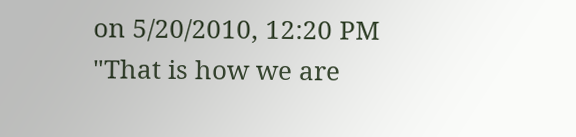on 5/20/2010, 12:20 PM
"That is how we are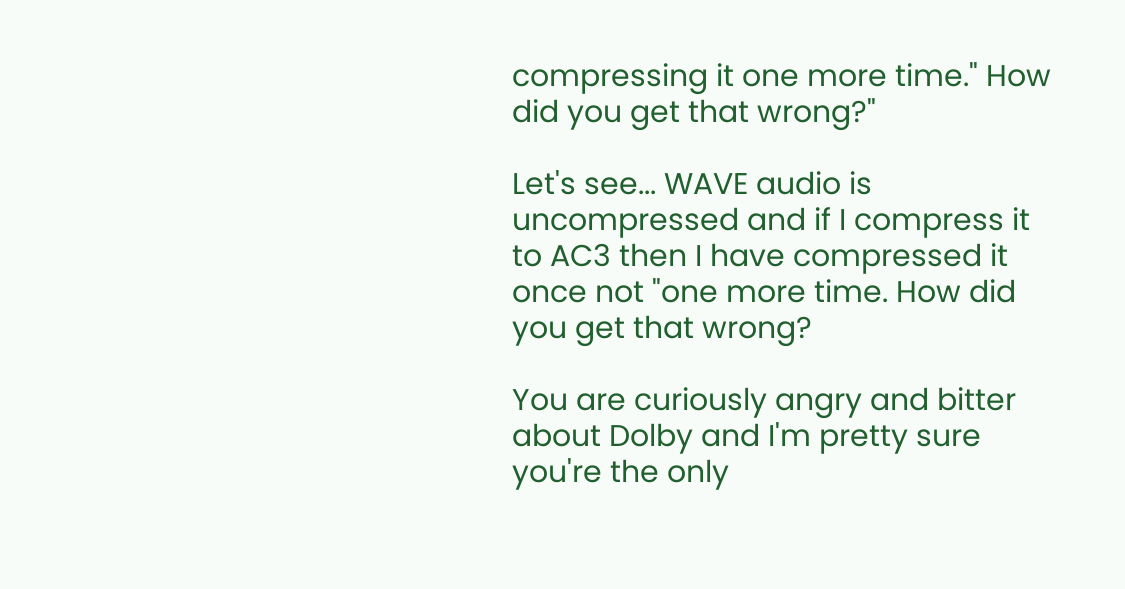compressing it one more time." How did you get that wrong?"

Let's see... WAVE audio is uncompressed and if I compress it to AC3 then I have compressed it once not "one more time. How did you get that wrong?

You are curiously angry and bitter about Dolby and I'm pretty sure you're the only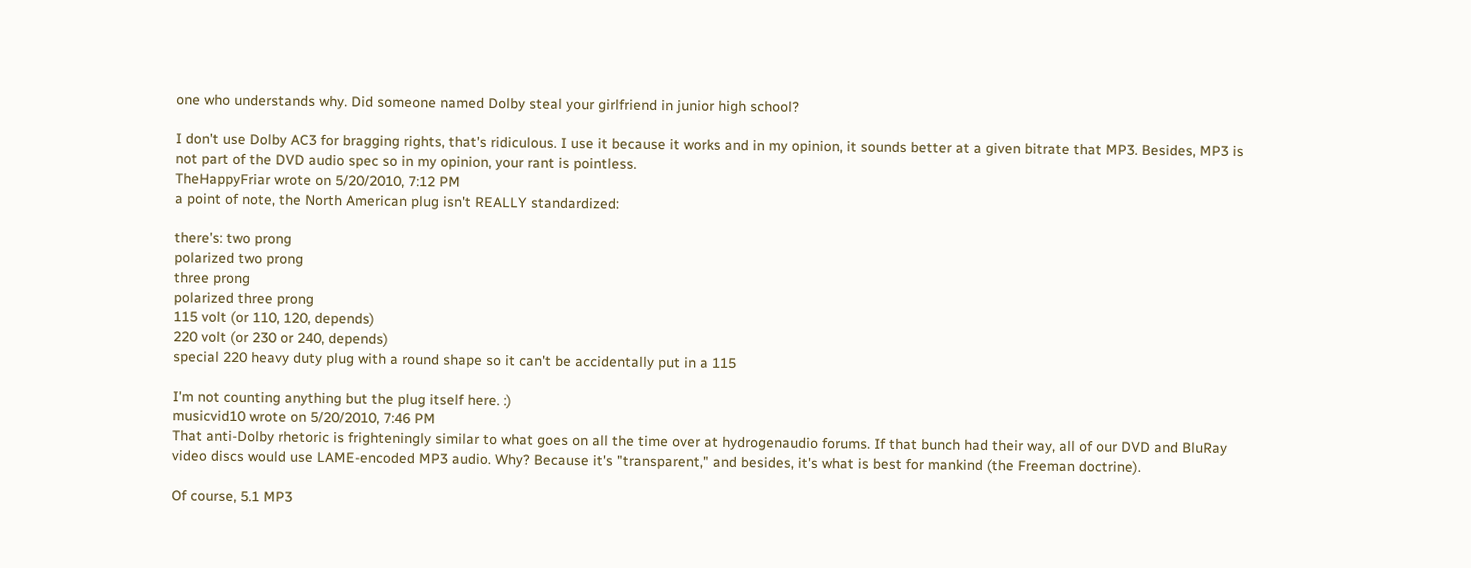one who understands why. Did someone named Dolby steal your girlfriend in junior high school?

I don't use Dolby AC3 for bragging rights, that's ridiculous. I use it because it works and in my opinion, it sounds better at a given bitrate that MP3. Besides, MP3 is not part of the DVD audio spec so in my opinion, your rant is pointless.
TheHappyFriar wrote on 5/20/2010, 7:12 PM
a point of note, the North American plug isn't REALLY standardized:

there's: two prong
polarized two prong
three prong
polarized three prong
115 volt (or 110, 120, depends)
220 volt (or 230 or 240, depends)
special 220 heavy duty plug with a round shape so it can't be accidentally put in a 115

I'm not counting anything but the plug itself here. :)
musicvid10 wrote on 5/20/2010, 7:46 PM
That anti-Dolby rhetoric is frighteningly similar to what goes on all the time over at hydrogenaudio forums. If that bunch had their way, all of our DVD and BluRay video discs would use LAME-encoded MP3 audio. Why? Because it's "transparent," and besides, it's what is best for mankind (the Freeman doctrine).

Of course, 5.1 MP3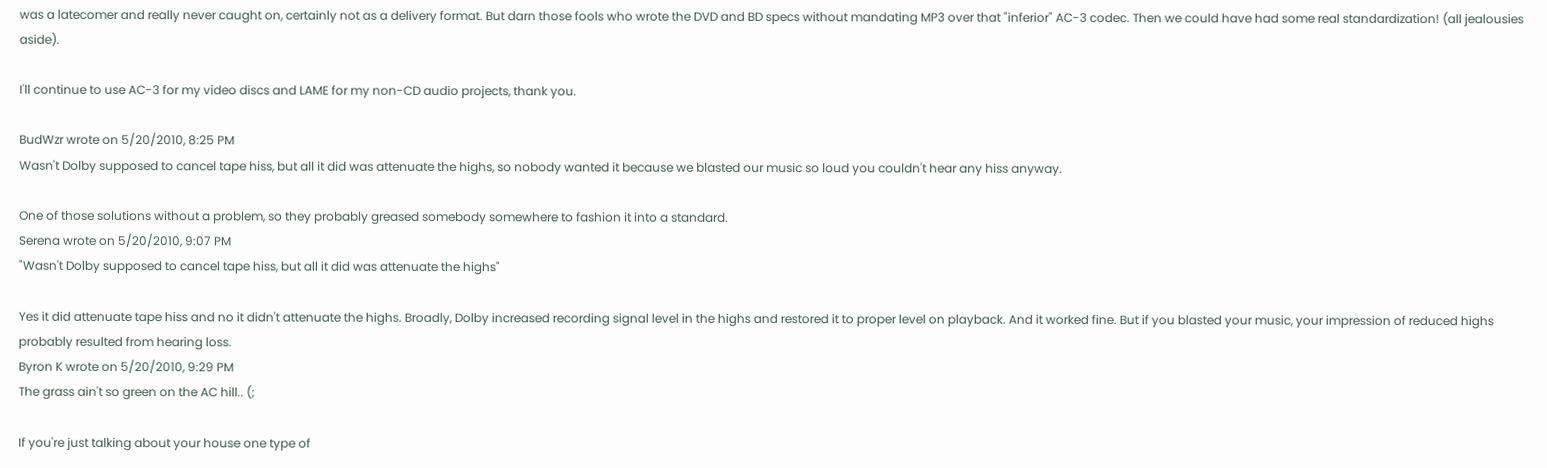was a latecomer and really never caught on, certainly not as a delivery format. But darn those fools who wrote the DVD and BD specs without mandating MP3 over that "inferior" AC-3 codec. Then we could have had some real standardization! (all jealousies aside).

I'll continue to use AC-3 for my video discs and LAME for my non-CD audio projects, thank you.

BudWzr wrote on 5/20/2010, 8:25 PM
Wasn't Dolby supposed to cancel tape hiss, but all it did was attenuate the highs, so nobody wanted it because we blasted our music so loud you couldn't hear any hiss anyway.

One of those solutions without a problem, so they probably greased somebody somewhere to fashion it into a standard.
Serena wrote on 5/20/2010, 9:07 PM
"Wasn't Dolby supposed to cancel tape hiss, but all it did was attenuate the highs"

Yes it did attenuate tape hiss and no it didn't attenuate the highs. Broadly, Dolby increased recording signal level in the highs and restored it to proper level on playback. And it worked fine. But if you blasted your music, your impression of reduced highs probably resulted from hearing loss.
Byron K wrote on 5/20/2010, 9:29 PM
The grass ain't so green on the AC hill.. (;

If you're just talking about your house one type of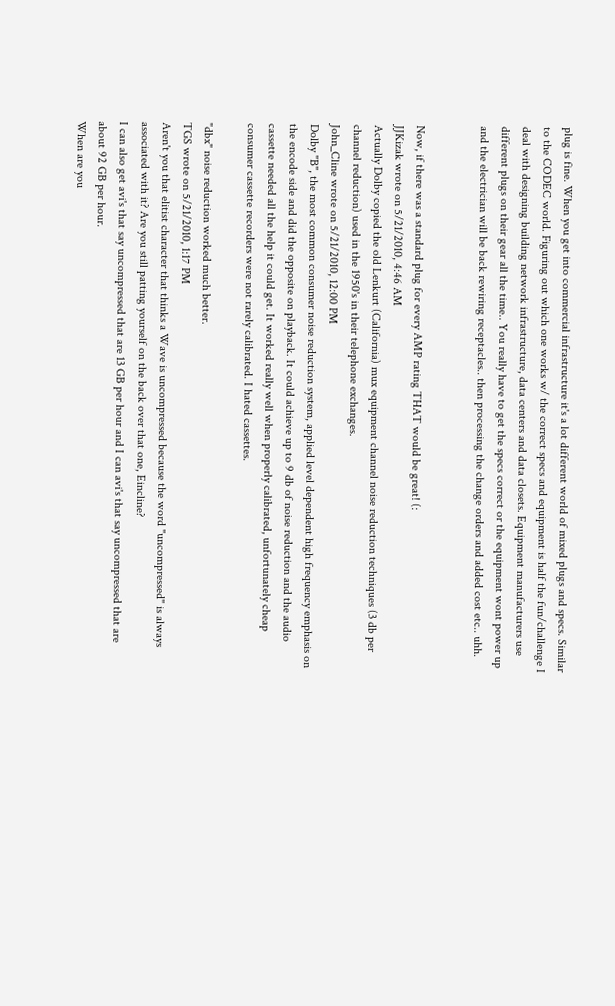plug is fine. When you get into commercial infrastructure it's a lot different world of mixed plugs and specs. Similar to the CODEC world. Figuring out which one works w/ the correct specs and equipment is half the fun/challenge I deal with designing building network infrastructure, data centers and data closets. Equipment manufacturers use different plugs on their gear all the time.. You really have to get the specs correct or the equipment wont power up and the electrician will be back rewiring receptacles.. then processing the change orders and added cost etc.. uhh.


Now, if there was a standard plug for every AMP rating THAT would be great! (:
JJKizak wrote on 5/21/2010, 4:46 AM
Actually Dolby copied the old Lenkurt (California) mux equipment channel noise reduction techniques (3 db per channel reduction) used in the 1950's in their telephone exchanges.
John_Cline wrote on 5/21/2010, 12:00 PM
Dolby "B", the most common consumer noise reduction system, applied level dependent high frequency emphasis on the encode side and did the opposite on playback. It could achieve up to 9 db of noise reduction and the audio cassette needed all the help it could get. It worked really well when properly calibrated, unfortunately cheap consumer cassette recorders were not rarely calibrated. I hated cassettes.

"dbx" noise reduction worked much better.
TGS wrote on 5/21/2010, 1:17 PM
Aren't you that elitist character that thinks a Wave is uncompressed because the word "uncompressed" is always associated with it? Are you still patting yourself on the back over that one, Eincline?
I can also get avi's that say uncompressed that are 13 GB per hour and I can avi's that say uncompressed that are about 92 GB per hour.
When are you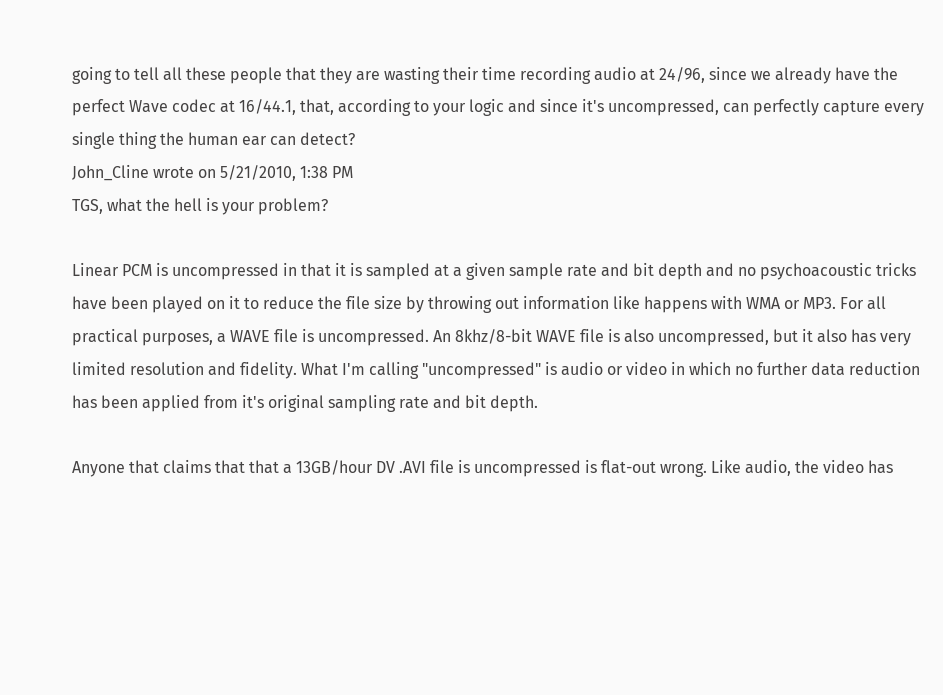going to tell all these people that they are wasting their time recording audio at 24/96, since we already have the perfect Wave codec at 16/44.1, that, according to your logic and since it's uncompressed, can perfectly capture every single thing the human ear can detect?
John_Cline wrote on 5/21/2010, 1:38 PM
TGS, what the hell is your problem?

Linear PCM is uncompressed in that it is sampled at a given sample rate and bit depth and no psychoacoustic tricks have been played on it to reduce the file size by throwing out information like happens with WMA or MP3. For all practical purposes, a WAVE file is uncompressed. An 8khz/8-bit WAVE file is also uncompressed, but it also has very limited resolution and fidelity. What I'm calling "uncompressed" is audio or video in which no further data reduction has been applied from it's original sampling rate and bit depth.

Anyone that claims that that a 13GB/hour DV .AVI file is uncompressed is flat-out wrong. Like audio, the video has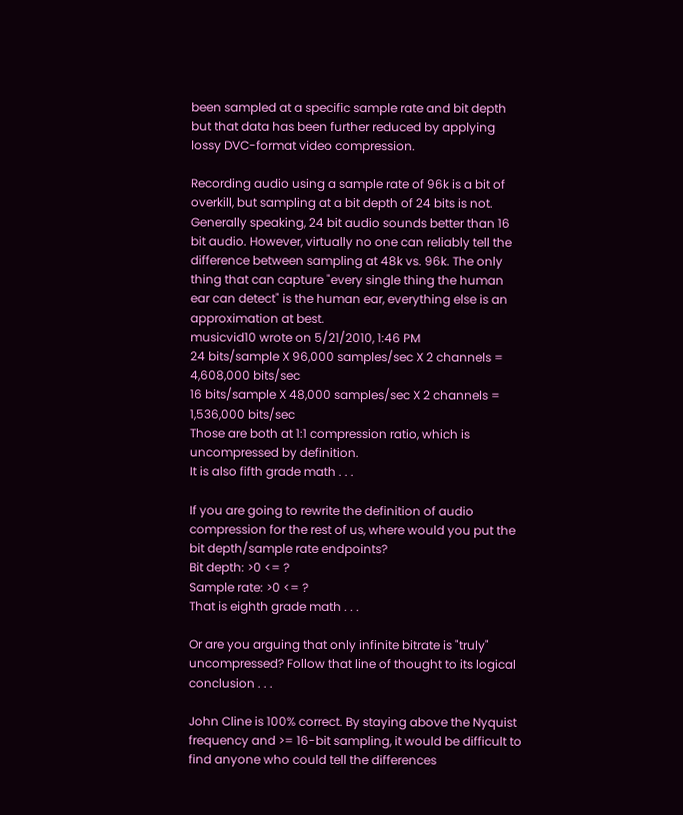been sampled at a specific sample rate and bit depth but that data has been further reduced by applying lossy DVC-format video compression.

Recording audio using a sample rate of 96k is a bit of overkill, but sampling at a bit depth of 24 bits is not. Generally speaking, 24 bit audio sounds better than 16 bit audio. However, virtually no one can reliably tell the difference between sampling at 48k vs. 96k. The only thing that can capture "every single thing the human ear can detect" is the human ear, everything else is an approximation at best.
musicvid10 wrote on 5/21/2010, 1:46 PM
24 bits/sample X 96,000 samples/sec X 2 channels = 4,608,000 bits/sec
16 bits/sample X 48,000 samples/sec X 2 channels = 1,536,000 bits/sec
Those are both at 1:1 compression ratio, which is uncompressed by definition.
It is also fifth grade math . . .

If you are going to rewrite the definition of audio compression for the rest of us, where would you put the bit depth/sample rate endpoints?
Bit depth: >0 <= ?
Sample rate: >0 <= ?
That is eighth grade math . . .

Or are you arguing that only infinite bitrate is "truly" uncompressed? Follow that line of thought to its logical conclusion . . .

John Cline is 100% correct. By staying above the Nyquist frequency and >= 16-bit sampling, it would be difficult to find anyone who could tell the differences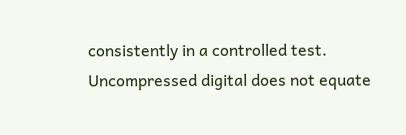consistently in a controlled test. Uncompressed digital does not equate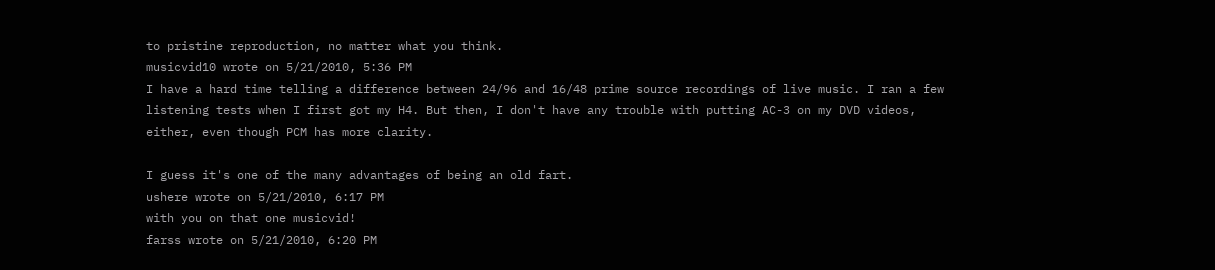to pristine reproduction, no matter what you think.
musicvid10 wrote on 5/21/2010, 5:36 PM
I have a hard time telling a difference between 24/96 and 16/48 prime source recordings of live music. I ran a few listening tests when I first got my H4. But then, I don't have any trouble with putting AC-3 on my DVD videos, either, even though PCM has more clarity.

I guess it's one of the many advantages of being an old fart.
ushere wrote on 5/21/2010, 6:17 PM
with you on that one musicvid!
farss wrote on 5/21/2010, 6:20 PM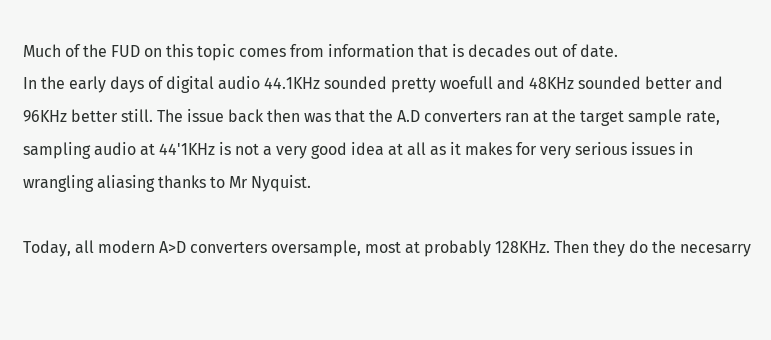Much of the FUD on this topic comes from information that is decades out of date.
In the early days of digital audio 44.1KHz sounded pretty woefull and 48KHz sounded better and 96KHz better still. The issue back then was that the A.D converters ran at the target sample rate, sampling audio at 44'1KHz is not a very good idea at all as it makes for very serious issues in wrangling aliasing thanks to Mr Nyquist.

Today, all modern A>D converters oversample, most at probably 128KHz. Then they do the necesarry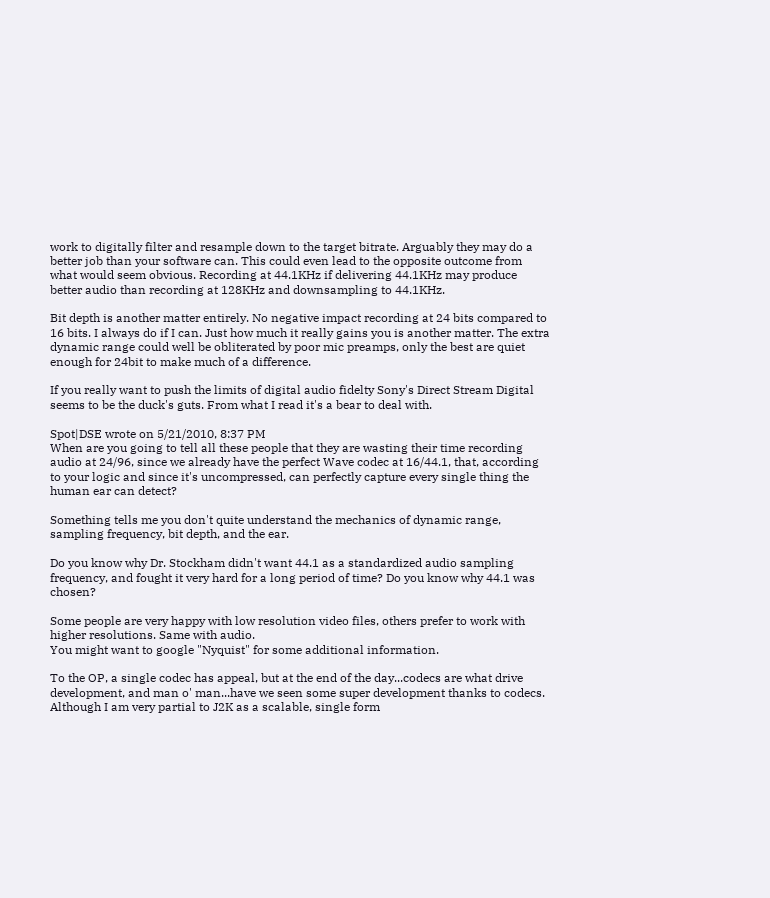work to digitally filter and resample down to the target bitrate. Arguably they may do a better job than your software can. This could even lead to the opposite outcome from what would seem obvious. Recording at 44.1KHz if delivering 44.1KHz may produce better audio than recording at 128KHz and downsampling to 44.1KHz.

Bit depth is another matter entirely. No negative impact recording at 24 bits compared to 16 bits. I always do if I can. Just how much it really gains you is another matter. The extra dynamic range could well be obliterated by poor mic preamps, only the best are quiet enough for 24bit to make much of a difference.

If you really want to push the limits of digital audio fidelty Sony's Direct Stream Digital seems to be the duck's guts. From what I read it's a bear to deal with.

Spot|DSE wrote on 5/21/2010, 8:37 PM
When are you going to tell all these people that they are wasting their time recording audio at 24/96, since we already have the perfect Wave codec at 16/44.1, that, according to your logic and since it's uncompressed, can perfectly capture every single thing the human ear can detect?

Something tells me you don't quite understand the mechanics of dynamic range, sampling frequency, bit depth, and the ear.

Do you know why Dr. Stockham didn't want 44.1 as a standardized audio sampling frequency, and fought it very hard for a long period of time? Do you know why 44.1 was chosen?

Some people are very happy with low resolution video files, others prefer to work with higher resolutions. Same with audio.
You might want to google "Nyquist" for some additional information.

To the OP, a single codec has appeal, but at the end of the day...codecs are what drive development, and man o' man...have we seen some super development thanks to codecs.
Although I am very partial to J2K as a scalable, single form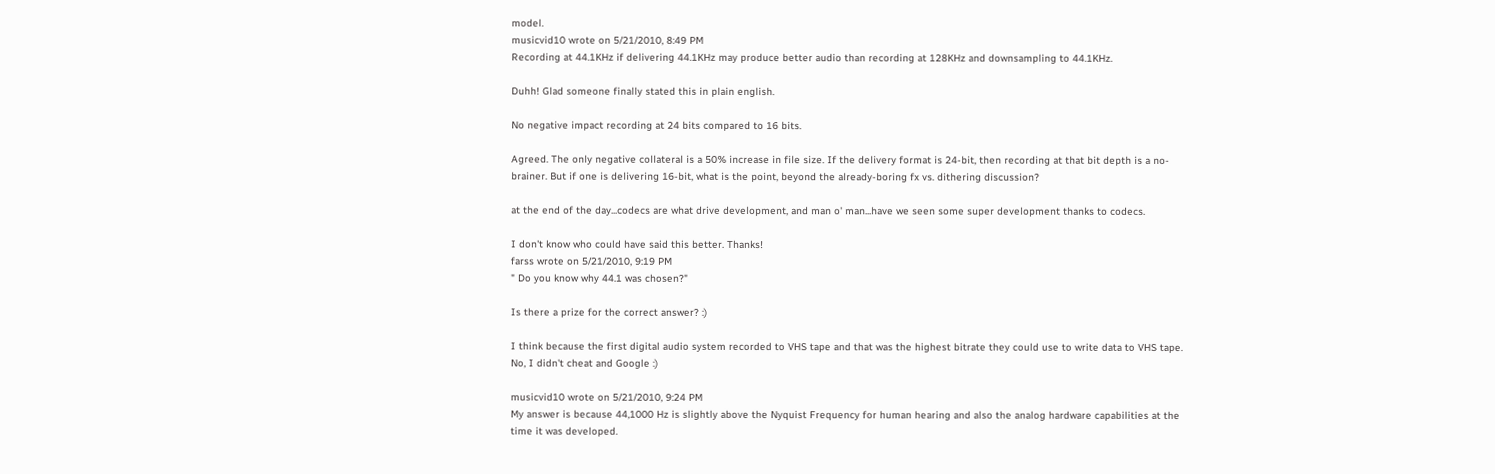model.
musicvid10 wrote on 5/21/2010, 8:49 PM
Recording at 44.1KHz if delivering 44.1KHz may produce better audio than recording at 128KHz and downsampling to 44.1KHz.

Duhh! Glad someone finally stated this in plain english.

No negative impact recording at 24 bits compared to 16 bits.

Agreed. The only negative collateral is a 50% increase in file size. If the delivery format is 24-bit, then recording at that bit depth is a no-brainer. But if one is delivering 16-bit, what is the point, beyond the already-boring fx vs. dithering discussion?

at the end of the day...codecs are what drive development, and man o' man...have we seen some super development thanks to codecs.

I don't know who could have said this better. Thanks!
farss wrote on 5/21/2010, 9:19 PM
" Do you know why 44.1 was chosen?"

Is there a prize for the correct answer? :)

I think because the first digital audio system recorded to VHS tape and that was the highest bitrate they could use to write data to VHS tape.
No, I didn't cheat and Google :)

musicvid10 wrote on 5/21/2010, 9:24 PM
My answer is because 44,1000 Hz is slightly above the Nyquist Frequency for human hearing and also the analog hardware capabilities at the time it was developed.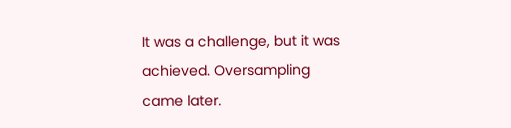It was a challenge, but it was achieved. Oversampling came later.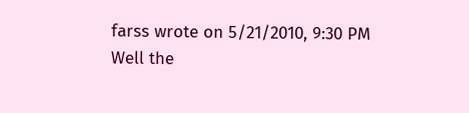farss wrote on 5/21/2010, 9:30 PM
Well the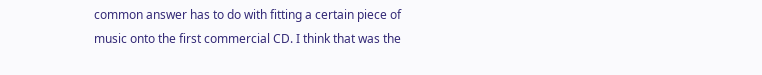common answer has to do with fitting a certain piece of music onto the first commercial CD. I think that was the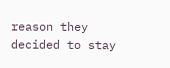reason they decided to stay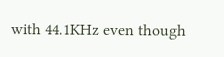with 44.1KHz even though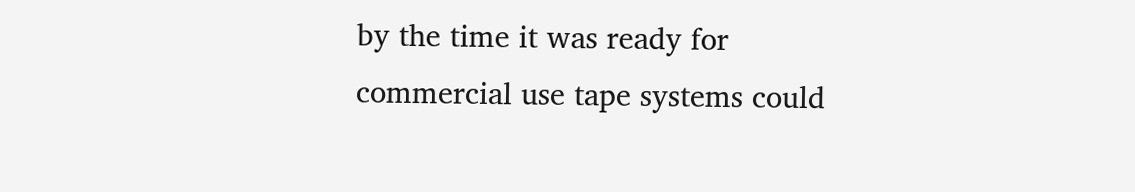by the time it was ready for commercial use tape systems could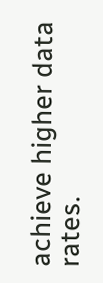achieve higher data rates.